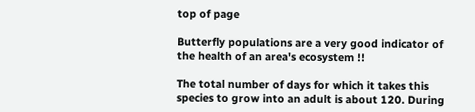top of page

Butterfly populations are a very good indicator of the health of an area's ecosystem !!

The total number of days for which it takes this species to grow into an adult is about 120. During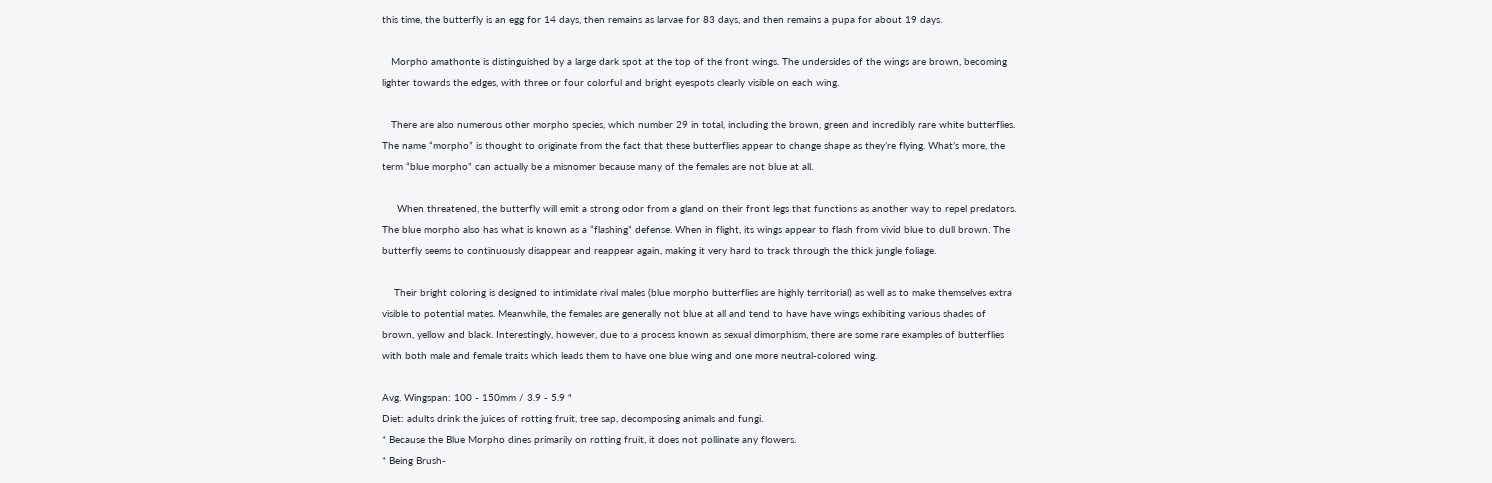this time, the butterfly is an egg for 14 days, then remains as larvae for 83 days, and then remains a pupa for about 19 days.

   Morpho amathonte is distinguished by a large dark spot at the top of the front wings. The undersides of the wings are brown, becoming lighter towards the edges, with three or four colorful and bright eyespots clearly visible on each wing.

   There are also numerous other morpho species, which number 29 in total, including the brown, green and incredibly rare white butterflies. The name “morpho” is thought to originate from the fact that these butterflies appear to change shape as they’re flying. What’s more, the term “blue morpho” can actually be a misnomer because many of the females are not blue at all.

     When threatened, the butterfly will emit a strong odor from a gland on their front legs that functions as another way to repel predators. The blue morpho also has what is known as a “flashing” defense. When in flight, its wings appear to flash from vivid blue to dull brown. The butterfly seems to continuously disappear and reappear again, making it very hard to track through the thick jungle foliage.

    Their bright coloring is designed to intimidate rival males (blue morpho butterflies are highly territorial) as well as to make themselves extra visible to potential mates. Meanwhile, the females are generally not blue at all and tend to have have wings exhibiting various shades of brown, yellow and black. Interestingly, however, due to a process known as sexual dimorphism, there are some rare examples of butterflies with both male and female traits which leads them to have one blue wing and one more neutral-colored wing.

Avg. Wingspan: 100 - 150mm / 3.9 - 5.9 "
Diet: adults drink the juices of rotting fruit, tree sap, decomposing animals and fungi.
* Because the Blue Morpho dines primarily on rotting fruit, it does not pollinate any flowers.
* Being Brush-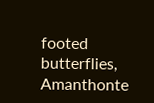footed butterflies, Amanthonte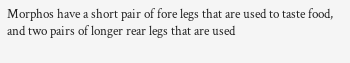Morphos have a short pair of fore legs that are used to taste food, and two pairs of longer rear legs that are used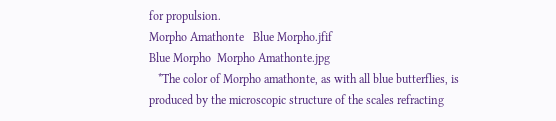for propulsion.
Morpho Amathonte   Blue Morpho.jfif
Blue Morpho  Morpho Amathonte.jpg
   *The color of Morpho amathonte, as with all blue butterflies, is produced by the microscopic structure of the scales refracting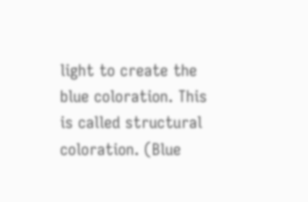light to create the blue coloration. This is called structural coloration. (Blue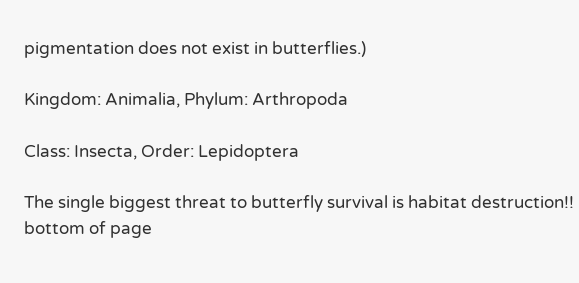pigmentation does not exist in butterflies.)

Kingdom: Animalia, Phylum: Arthropoda

Class: Insecta, Order: Lepidoptera

The single biggest threat to butterfly survival is habitat destruction!!
bottom of page